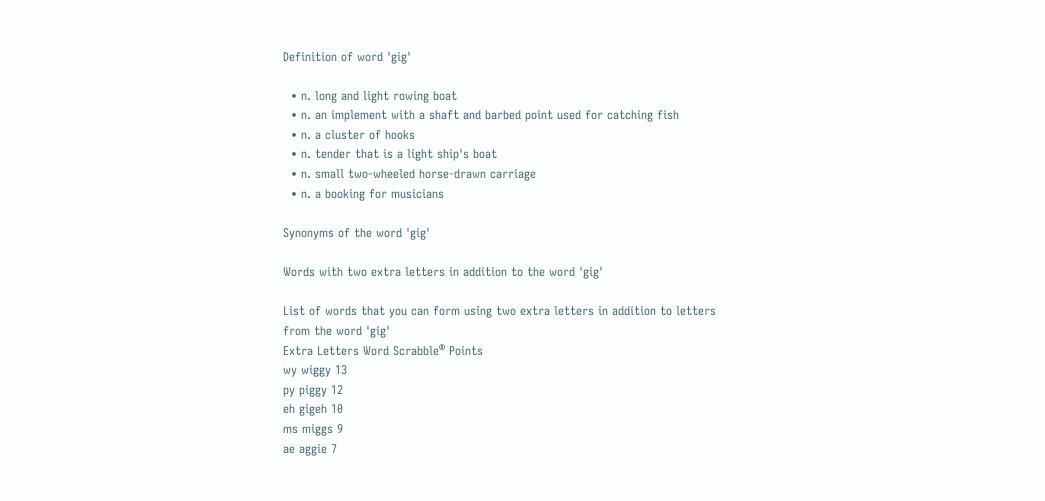Definition of word 'gig'

  • n. long and light rowing boat
  • n. an implement with a shaft and barbed point used for catching fish
  • n. a cluster of hooks
  • n. tender that is a light ship's boat
  • n. small two-wheeled horse-drawn carriage
  • n. a booking for musicians

Synonyms of the word 'gig'

Words with two extra letters in addition to the word 'gig'

List of words that you can form using two extra letters in addition to letters from the word 'gig'
Extra Letters Word Scrabble® Points
wy wiggy 13
py piggy 12
eh gigeh 10
ms miggs 9
ae aggie 7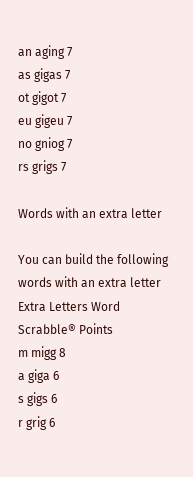an aging 7
as gigas 7
ot gigot 7
eu gigeu 7
no gniog 7
rs grigs 7

Words with an extra letter

You can build the following words with an extra letter
Extra Letters Word Scrabble® Points
m migg 8
a giga 6
s gigs 6
r grig 6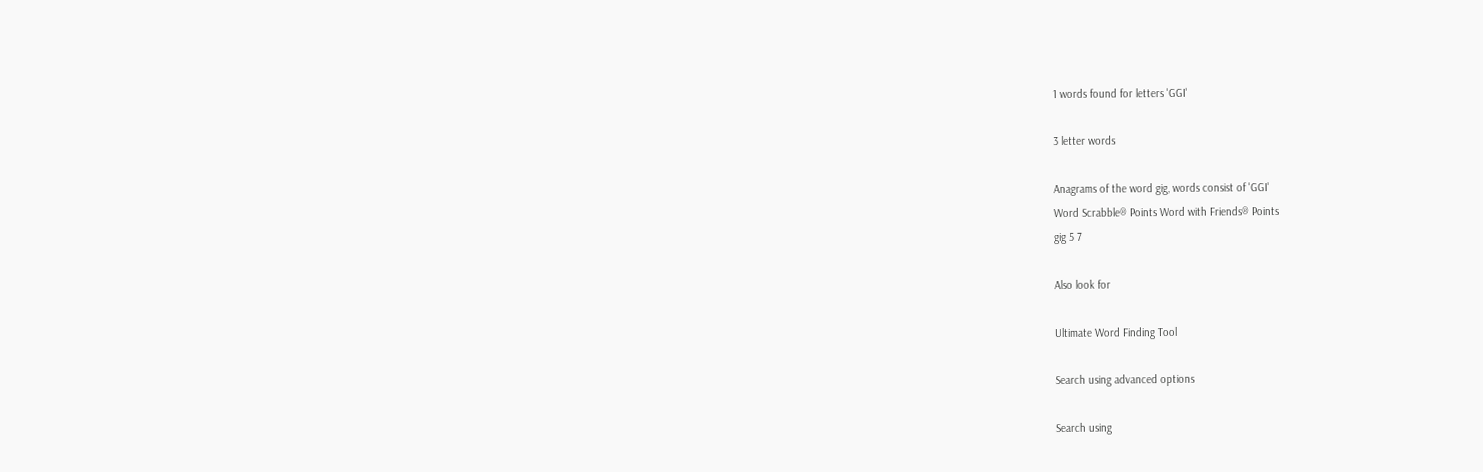1 words found for letters 'GGI'

3 letter words

Anagrams of the word gig, words consist of 'GGI'
Word Scrabble® Points Word with Friends® Points
gig 5 7

Also look for

Ultimate Word Finding Tool

Search using advanced options

Search using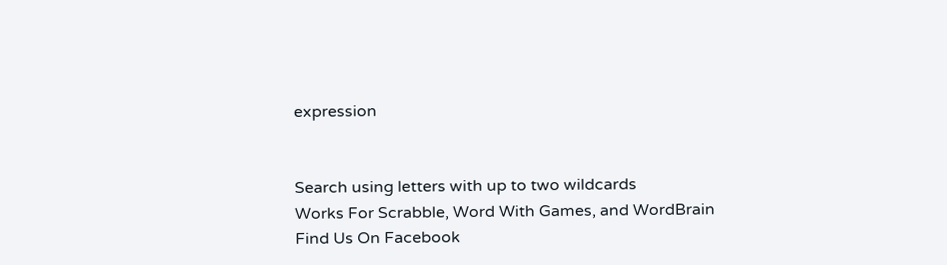expression


Search using letters with up to two wildcards
Works For Scrabble, Word With Games, and WordBrain
Find Us On Facebook